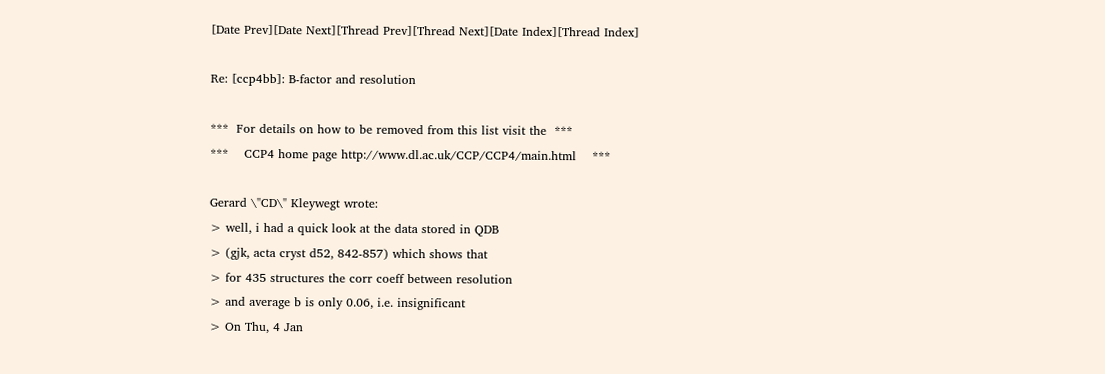[Date Prev][Date Next][Thread Prev][Thread Next][Date Index][Thread Index]

Re: [ccp4bb]: B-factor and resolution

***  For details on how to be removed from this list visit the  ***
***    CCP4 home page http://www.dl.ac.uk/CCP/CCP4/main.html    ***

Gerard \"CD\" Kleywegt wrote:
> well, i had a quick look at the data stored in QDB
> (gjk, acta cryst d52, 842-857) which shows that
> for 435 structures the corr coeff between resolution
> and average b is only 0.06, i.e. insignificant
> On Thu, 4 Jan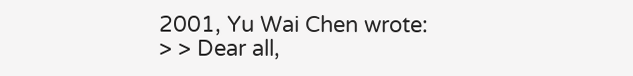2001, Yu Wai Chen wrote:
> > Dear all,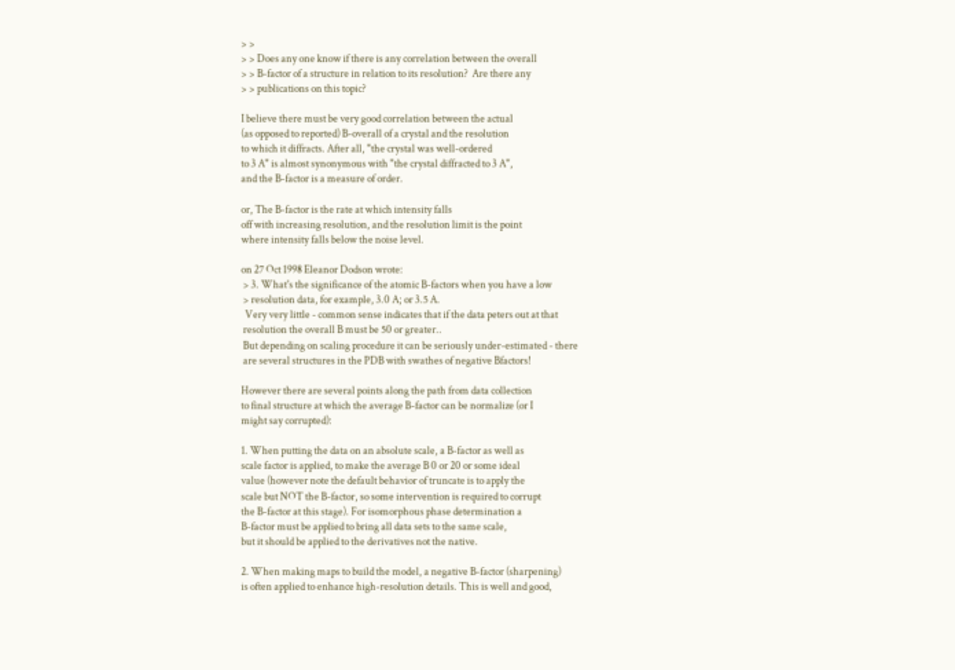> >
> > Does any one know if there is any correlation between the overall
> > B-factor of a structure in relation to its resolution?  Are there any
> > publications on this topic?

I believe there must be very good correlation between the actual
(as opposed to reported) B-overall of a crystal and the resolution
to which it diffracts. After all, "the crystal was well-ordered
to 3 A" is almost synonymous with "the crystal diffracted to 3 A",
and the B-factor is a measure of order.

or, The B-factor is the rate at which intensity falls
off with increasing resolution, and the resolution limit is the point
where intensity falls below the noise level.

on 27 Oct 1998 Eleanor Dodson wrote:
 > 3. What's the significance of the atomic B-factors when you have a low
 > resolution data, for example, 3.0 A; or 3.5 A.
  Very very little - common sense indicates that if the data peters out at that
 resolution the overall B must be 50 or greater..
 But depending on scaling procedure it can be seriously under-estimated - there
 are several structures in the PDB with swathes of negative Bfactors!

However there are several points along the path from data collection
to final structure at which the average B-factor can be normalize (or I
might say corrupted):

1. When putting the data on an absolute scale, a B-factor as well as
scale factor is applied, to make the average B 0 or 20 or some ideal
value (however note the default behavior of truncate is to apply the
scale but NOT the B-factor, so some intervention is required to corrupt
the B-factor at this stage). For isomorphous phase determination a
B-factor must be applied to bring all data sets to the same scale,
but it should be applied to the derivatives not the native.

2. When making maps to build the model, a negative B-factor (sharpening)
is often applied to enhance high-resolution details. This is well and good,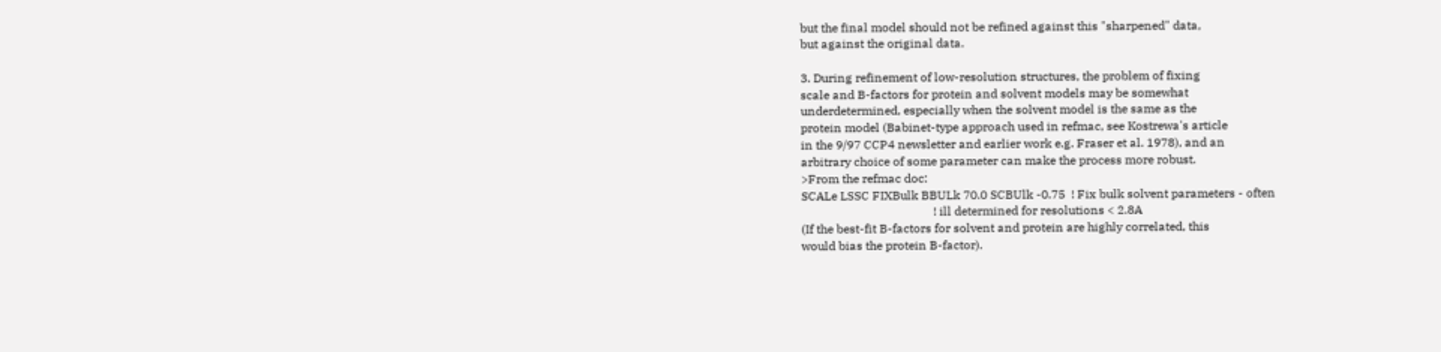but the final model should not be refined against this "sharpened" data,
but against the original data.

3. During refinement of low-resolution structures, the problem of fixing
scale and B-factors for protein and solvent models may be somewhat
underdetermined, especially when the solvent model is the same as the
protein model (Babinet-type approach used in refmac, see Kostrewa's article
in the 9/97 CCP4 newsletter and earlier work e.g. Fraser et al. 1978), and an
arbitrary choice of some parameter can make the process more robust.
>From the refmac doc:
SCALe LSSC FIXBulk BBULk 70.0 SCBUlk -0.75  ! Fix bulk solvent parameters - often
                                            ! ill determined for resolutions < 2.8A
(If the best-fit B-factors for solvent and protein are highly correlated, this
would bias the protein B-factor).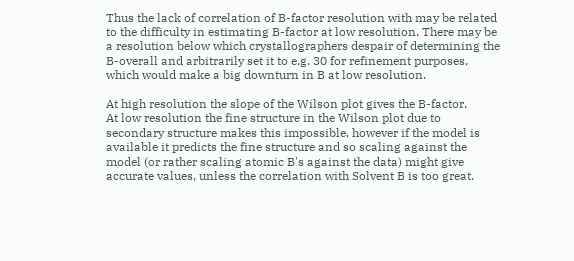Thus the lack of correlation of B-factor resolution with may be related
to the difficulty in estimating B-factor at low resolution. There may be
a resolution below which crystallographers despair of determining the
B-overall and arbitrarily set it to e.g. 30 for refinement purposes,
which would make a big downturn in B at low resolution.

At high resolution the slope of the Wilson plot gives the B-factor.
At low resolution the fine structure in the Wilson plot due to
secondary structure makes this impossible, however if the model is
available it predicts the fine structure and so scaling against the
model (or rather scaling atomic B's against the data) might give
accurate values, unless the correlation with Solvent B is too great.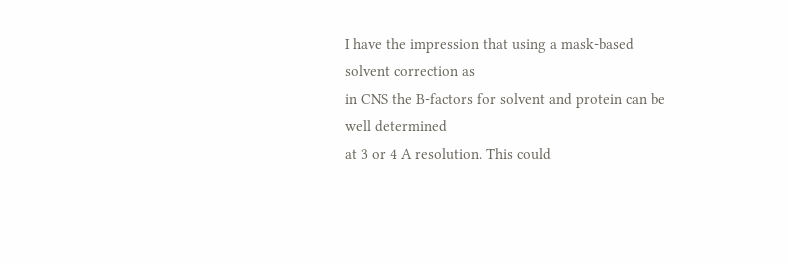I have the impression that using a mask-based solvent correction as
in CNS the B-factors for solvent and protein can be well determined
at 3 or 4 A resolution. This could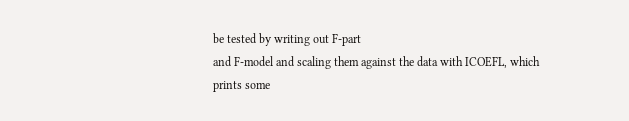be tested by writing out F-part
and F-model and scaling them against the data with ICOEFL, which
prints some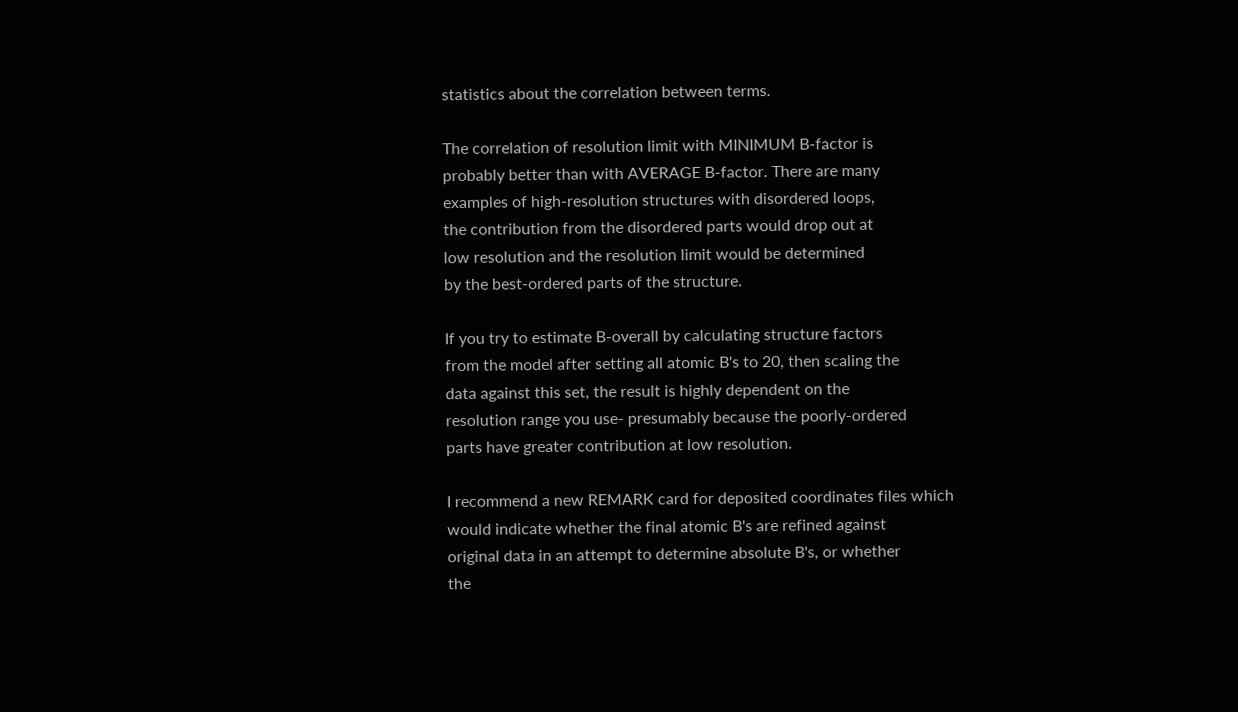statistics about the correlation between terms.

The correlation of resolution limit with MINIMUM B-factor is
probably better than with AVERAGE B-factor. There are many
examples of high-resolution structures with disordered loops,
the contribution from the disordered parts would drop out at
low resolution and the resolution limit would be determined
by the best-ordered parts of the structure.

If you try to estimate B-overall by calculating structure factors
from the model after setting all atomic B's to 20, then scaling the
data against this set, the result is highly dependent on the
resolution range you use- presumably because the poorly-ordered
parts have greater contribution at low resolution.

I recommend a new REMARK card for deposited coordinates files which
would indicate whether the final atomic B's are refined against
original data in an attempt to determine absolute B's, or whether
the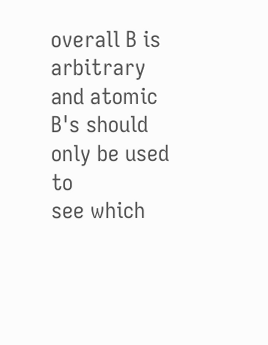overall B is arbitrary and atomic B's should only be used to
see which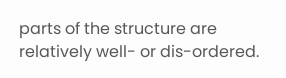parts of the structure are relatively well- or dis-ordered.